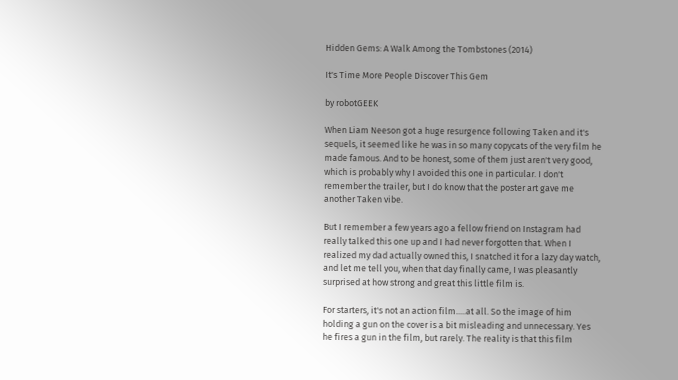Hidden Gems: A Walk Among the Tombstones (2014)

It's Time More People Discover This Gem

by robotGEEK

When Liam Neeson got a huge resurgence following Taken and it's sequels, it seemed like he was in so many copycats of the very film he made famous. And to be honest, some of them just aren't very good, which is probably why I avoided this one in particular. I don't remember the trailer, but I do know that the poster art gave me another Taken vibe.

But I remember a few years ago a fellow friend on Instagram had really talked this one up and I had never forgotten that. When I realized my dad actually owned this, I snatched it for a lazy day watch, and let me tell you, when that day finally came, I was pleasantly surprised at how strong and great this little film is.

For starters, it's not an action film.....at all. So the image of him holding a gun on the cover is a bit misleading and unnecessary. Yes he fires a gun in the film, but rarely. The reality is that this film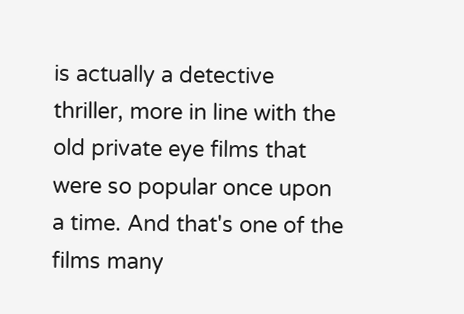is actually a detective thriller, more in line with the old private eye films that were so popular once upon a time. And that's one of the films many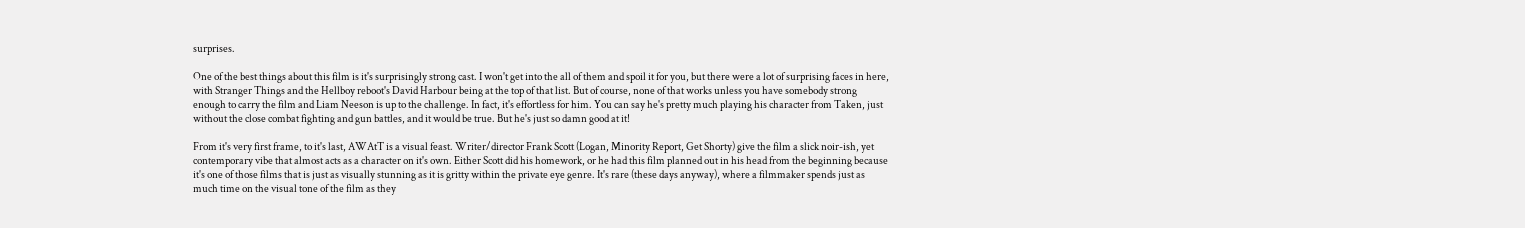surprises.

One of the best things about this film is it's surprisingly strong cast. I won't get into the all of them and spoil it for you, but there were a lot of surprising faces in here, with Stranger Things and the Hellboy reboot's David Harbour being at the top of that list. But of course, none of that works unless you have somebody strong enough to carry the film and Liam Neeson is up to the challenge. In fact, it's effortless for him. You can say he's pretty much playing his character from Taken, just without the close combat fighting and gun battles, and it would be true. But he's just so damn good at it!

From it's very first frame, to it's last, AWAtT is a visual feast. Writer/director Frank Scott (Logan, Minority Report, Get Shorty) give the film a slick noir-ish, yet contemporary vibe that almost acts as a character on it's own. Either Scott did his homework, or he had this film planned out in his head from the beginning because it's one of those films that is just as visually stunning as it is gritty within the private eye genre. It's rare (these days anyway), where a filmmaker spends just as much time on the visual tone of the film as they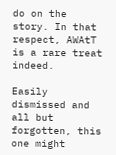do on the story. In that respect, AWAtT is a rare treat indeed.

Easily dismissed and all but forgotten, this one might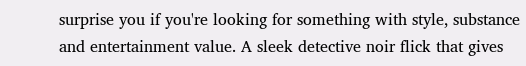surprise you if you're looking for something with style, substance and entertainment value. A sleek detective noir flick that gives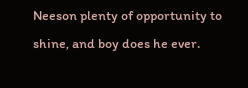Neeson plenty of opportunity to shine, and boy does he ever.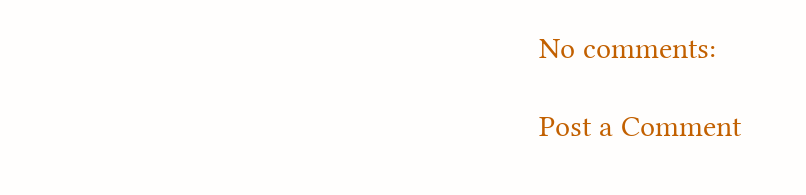No comments:

Post a Comment